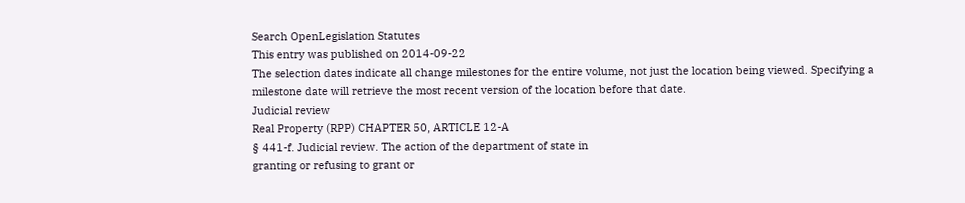Search OpenLegislation Statutes
This entry was published on 2014-09-22
The selection dates indicate all change milestones for the entire volume, not just the location being viewed. Specifying a milestone date will retrieve the most recent version of the location before that date.
Judicial review
Real Property (RPP) CHAPTER 50, ARTICLE 12-A
§ 441-f. Judicial review. The action of the department of state in
granting or refusing to grant or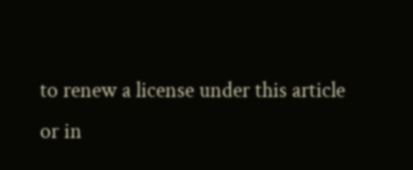to renew a license under this article
or in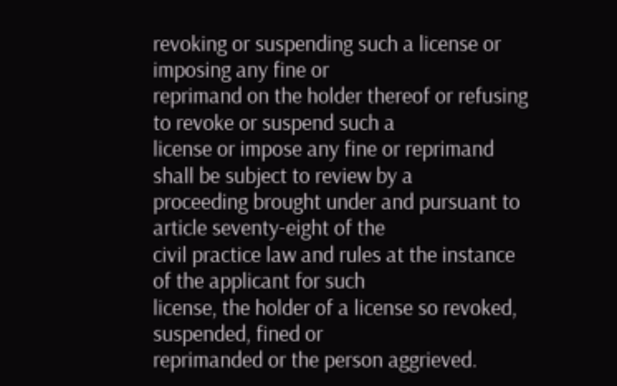revoking or suspending such a license or imposing any fine or
reprimand on the holder thereof or refusing to revoke or suspend such a
license or impose any fine or reprimand shall be subject to review by a
proceeding brought under and pursuant to article seventy-eight of the
civil practice law and rules at the instance of the applicant for such
license, the holder of a license so revoked, suspended, fined or
reprimanded or the person aggrieved.